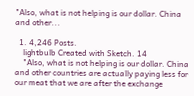"Also, what is not helping is our dollar. China and other...

  1. 4,246 Posts.
    lightbulb Created with Sketch. 14
    "Also, what is not helping is our dollar. China and other countries are actually paying less for our meat that we are after the exchange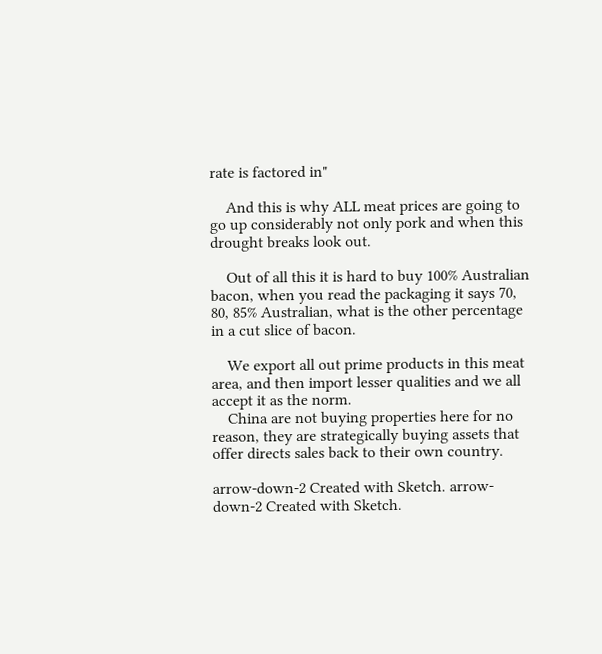rate is factored in"

    And this is why ALL meat prices are going to go up considerably not only pork and when this drought breaks look out.

    Out of all this it is hard to buy 100% Australian bacon, when you read the packaging it says 70, 80, 85% Australian, what is the other percentage in a cut slice of bacon.

    We export all out prime products in this meat area, and then import lesser qualities and we all accept it as the norm.
    China are not buying properties here for no reason, they are strategically buying assets that offer directs sales back to their own country.

arrow-down-2 Created with Sketch. arrow-down-2 Created with Sketch.